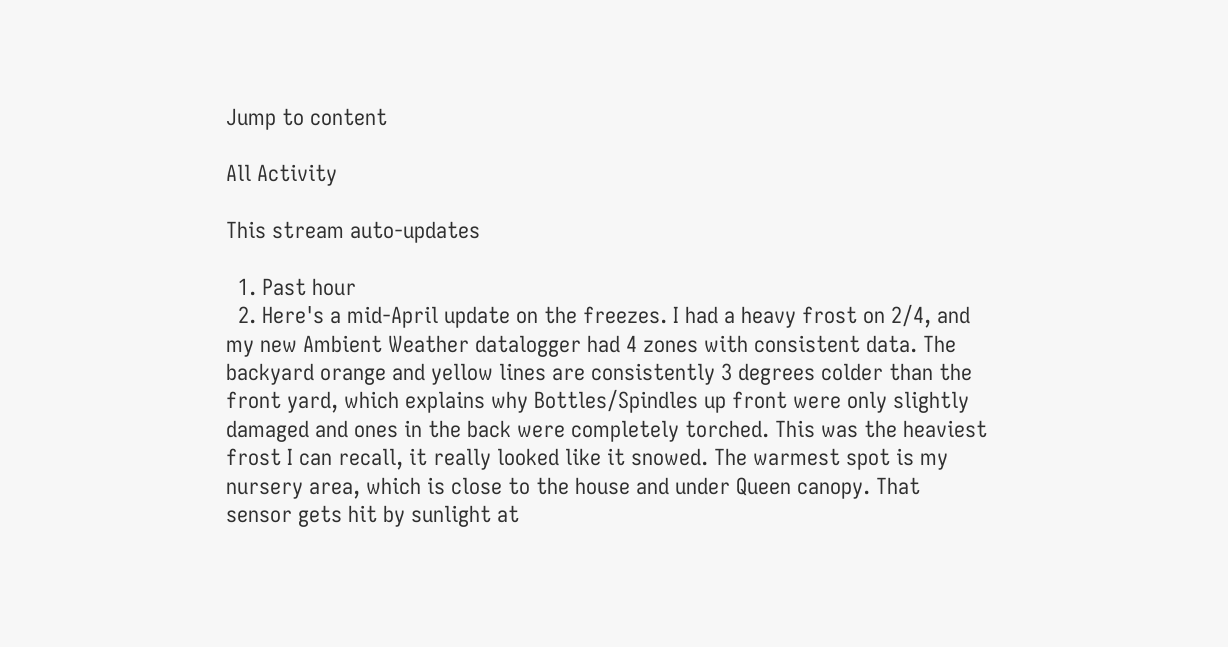Jump to content

All Activity

This stream auto-updates

  1. Past hour
  2. Here's a mid-April update on the freezes. I had a heavy frost on 2/4, and my new Ambient Weather datalogger had 4 zones with consistent data. The backyard orange and yellow lines are consistently 3 degrees colder than the front yard, which explains why Bottles/Spindles up front were only slightly damaged and ones in the back were completely torched. This was the heaviest frost I can recall, it really looked like it snowed. The warmest spot is my nursery area, which is close to the house and under Queen canopy. That sensor gets hit by sunlight at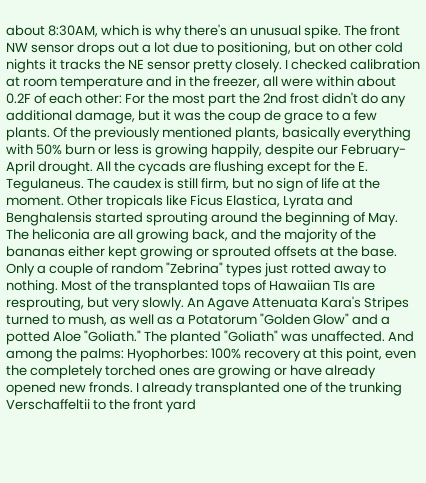about 8:30AM, which is why there's an unusual spike. The front NW sensor drops out a lot due to positioning, but on other cold nights it tracks the NE sensor pretty closely. I checked calibration at room temperature and in the freezer, all were within about 0.2F of each other: For the most part the 2nd frost didn't do any additional damage, but it was the coup de grace to a few plants. Of the previously mentioned plants, basically everything with 50% burn or less is growing happily, despite our February-April drought. All the cycads are flushing except for the E. Tegulaneus. The caudex is still firm, but no sign of life at the moment. Other tropicals like Ficus Elastica, Lyrata and Benghalensis started sprouting around the beginning of May. The heliconia are all growing back, and the majority of the bananas either kept growing or sprouted offsets at the base. Only a couple of random "Zebrina" types just rotted away to nothing. Most of the transplanted tops of Hawaiian TIs are resprouting, but very slowly. An Agave Attenuata Kara's Stripes turned to mush, as well as a Potatorum "Golden Glow" and a potted Aloe "Goliath." The planted "Goliath" was unaffected. And among the palms: Hyophorbes: 100% recovery at this point, even the completely torched ones are growing or have already opened new fronds. I already transplanted one of the trunking Verschaffeltii to the front yard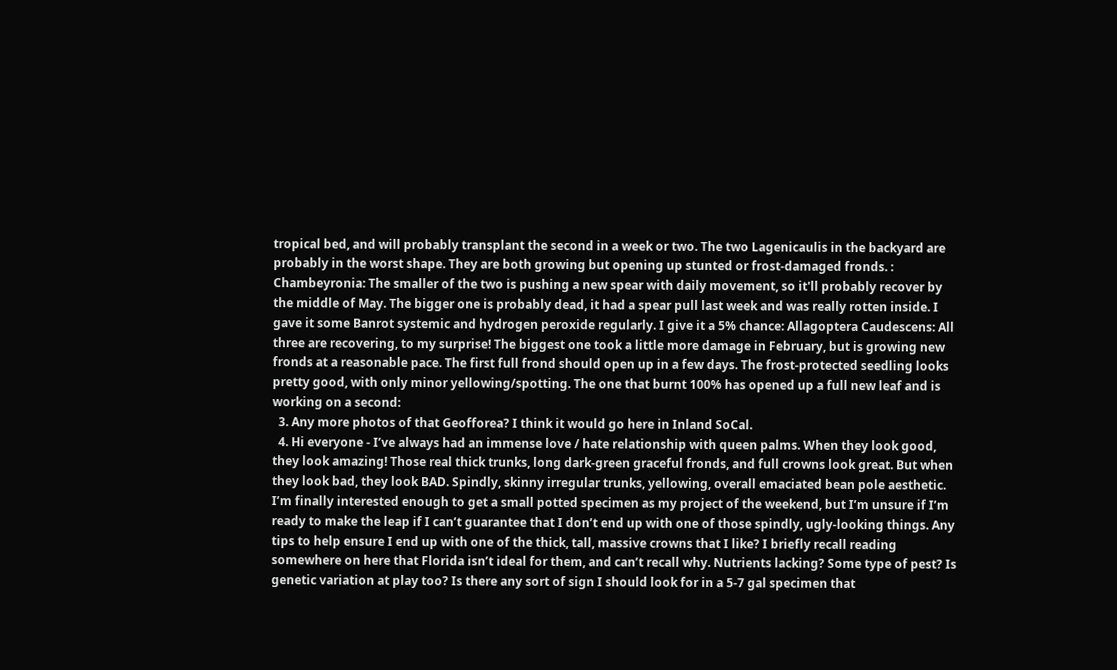tropical bed, and will probably transplant the second in a week or two. The two Lagenicaulis in the backyard are probably in the worst shape. They are both growing but opening up stunted or frost-damaged fronds. : Chambeyronia: The smaller of the two is pushing a new spear with daily movement, so it'll probably recover by the middle of May. The bigger one is probably dead, it had a spear pull last week and was really rotten inside. I gave it some Banrot systemic and hydrogen peroxide regularly. I give it a 5% chance: Allagoptera Caudescens: All three are recovering, to my surprise! The biggest one took a little more damage in February, but is growing new fronds at a reasonable pace. The first full frond should open up in a few days. The frost-protected seedling looks pretty good, with only minor yellowing/spotting. The one that burnt 100% has opened up a full new leaf and is working on a second:
  3. Any more photos of that Geofforea? I think it would go here in Inland SoCal.
  4. Hi everyone - I’ve always had an immense love / hate relationship with queen palms. When they look good, they look amazing! Those real thick trunks, long dark-green graceful fronds, and full crowns look great. But when they look bad, they look BAD. Spindly, skinny irregular trunks, yellowing, overall emaciated bean pole aesthetic. I’m finally interested enough to get a small potted specimen as my project of the weekend, but I’m unsure if I’m ready to make the leap if I can’t guarantee that I don’t end up with one of those spindly, ugly-looking things. Any tips to help ensure I end up with one of the thick, tall, massive crowns that I like? I briefly recall reading somewhere on here that Florida isn’t ideal for them, and can’t recall why. Nutrients lacking? Some type of pest? Is genetic variation at play too? Is there any sort of sign I should look for in a 5-7 gal specimen that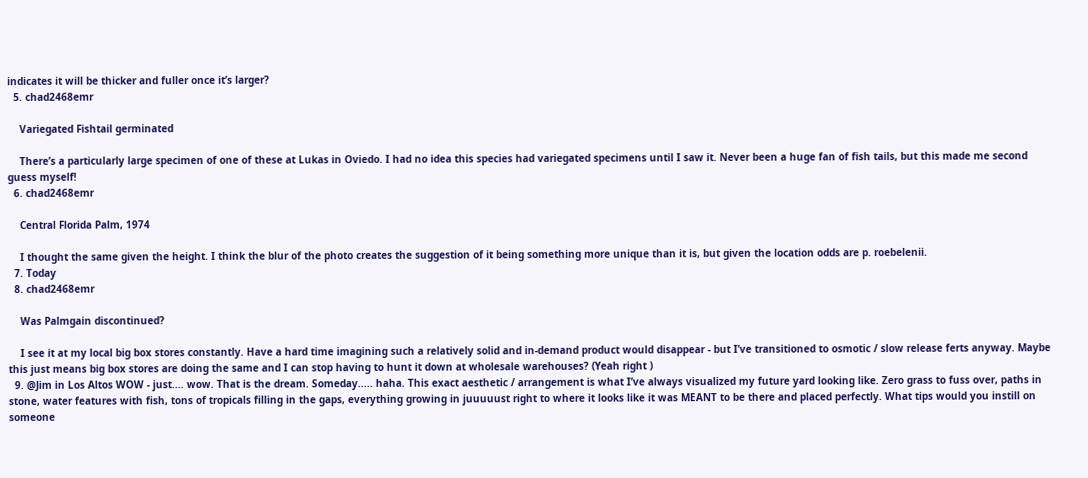indicates it will be thicker and fuller once it’s larger?
  5. chad2468emr

    Variegated Fishtail germinated

    There’s a particularly large specimen of one of these at Lukas in Oviedo. I had no idea this species had variegated specimens until I saw it. Never been a huge fan of fish tails, but this made me second guess myself!
  6. chad2468emr

    Central Florida Palm, 1974

    I thought the same given the height. I think the blur of the photo creates the suggestion of it being something more unique than it is, but given the location odds are p. roebelenii.
  7. Today
  8. chad2468emr

    Was Palmgain discontinued?

    I see it at my local big box stores constantly. Have a hard time imagining such a relatively solid and in-demand product would disappear - but I’ve transitioned to osmotic / slow release ferts anyway. Maybe this just means big box stores are doing the same and I can stop having to hunt it down at wholesale warehouses? (Yeah right )
  9. @Jim in Los Altos WOW - just.... wow. That is the dream. Someday..... haha. This exact aesthetic / arrangement is what I’ve always visualized my future yard looking like. Zero grass to fuss over, paths in stone, water features with fish, tons of tropicals filling in the gaps, everything growing in juuuuust right to where it looks like it was MEANT to be there and placed perfectly. What tips would you instill on someone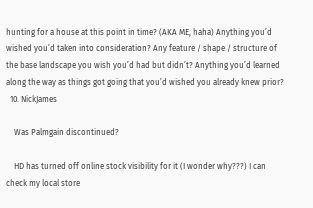hunting for a house at this point in time? (AKA ME, haha) Anything you’d wished you’d taken into consideration? Any feature / shape / structure of the base landscape you wish you’d had but didn’t? Anything you’d learned along the way as things got going that you’d wished you already knew prior?
  10. NickJames

    Was Palmgain discontinued?

    HD has turned off online stock visibility for it (I wonder why???) I can check my local store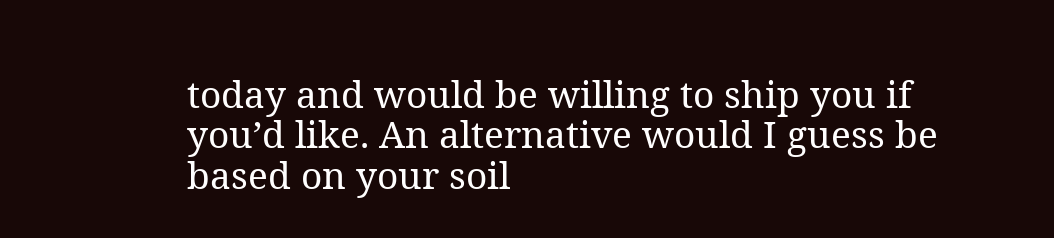today and would be willing to ship you if you’d like. An alternative would I guess be based on your soil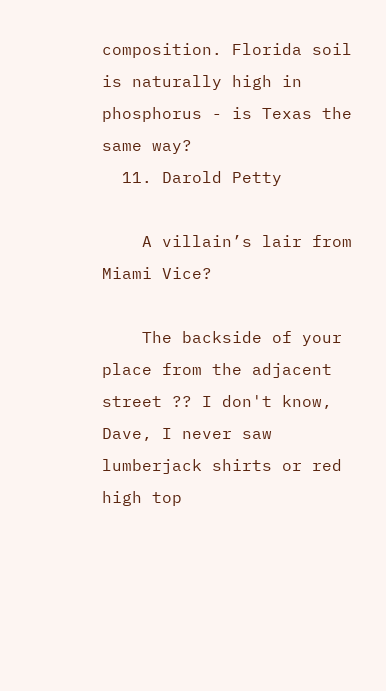composition. Florida soil is naturally high in phosphorus - is Texas the same way?
  11. Darold Petty

    A villain’s lair from Miami Vice?

    The backside of your place from the adjacent street ?? I don't know, Dave, I never saw lumberjack shirts or red high top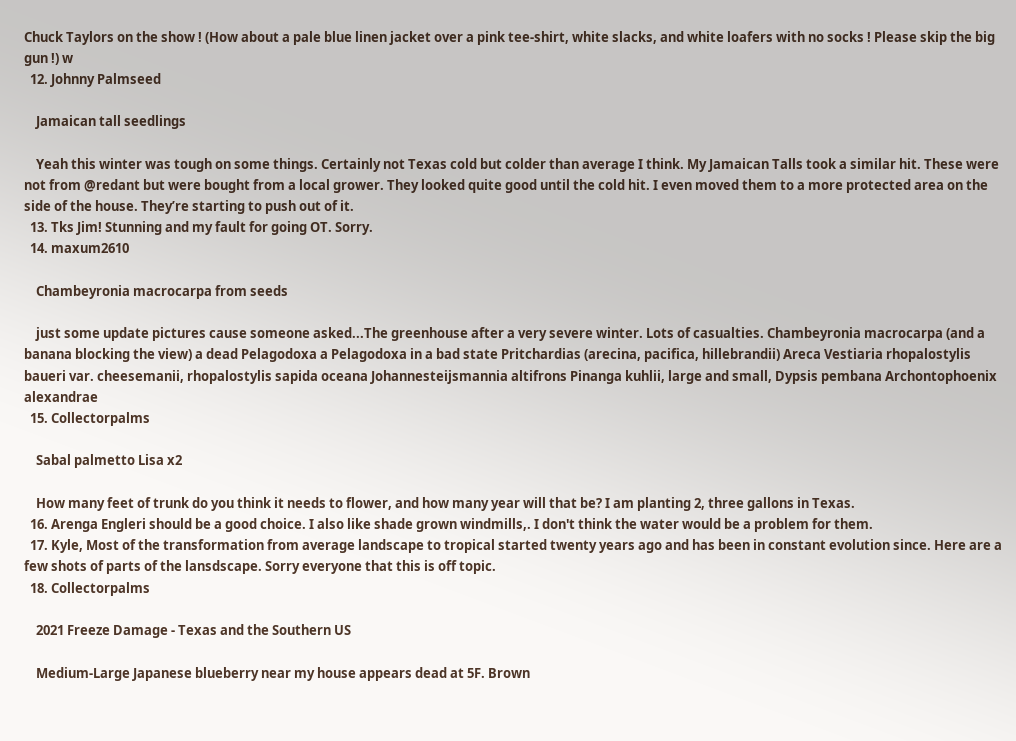Chuck Taylors on the show ! (How about a pale blue linen jacket over a pink tee-shirt, white slacks, and white loafers with no socks ! Please skip the big gun !) w
  12. Johnny Palmseed

    Jamaican tall seedlings

    Yeah this winter was tough on some things. Certainly not Texas cold but colder than average I think. My Jamaican Talls took a similar hit. These were not from @redant but were bought from a local grower. They looked quite good until the cold hit. I even moved them to a more protected area on the side of the house. They’re starting to push out of it.
  13. Tks Jim! Stunning and my fault for going OT. Sorry.
  14. maxum2610

    Chambeyronia macrocarpa from seeds

    just some update pictures cause someone asked...The greenhouse after a very severe winter. Lots of casualties. Chambeyronia macrocarpa (and a banana blocking the view) a dead Pelagodoxa a Pelagodoxa in a bad state Pritchardias (arecina, pacifica, hillebrandii) Areca Vestiaria rhopalostylis baueri var. cheesemanii, rhopalostylis sapida oceana Johannesteijsmannia altifrons Pinanga kuhlii, large and small, Dypsis pembana Archontophoenix alexandrae
  15. Collectorpalms

    Sabal palmetto Lisa x2

    How many feet of trunk do you think it needs to flower, and how many year will that be? I am planting 2, three gallons in Texas.
  16. Arenga Engleri should be a good choice. I also like shade grown windmills,. I don't think the water would be a problem for them.
  17. Kyle, Most of the transformation from average landscape to tropical started twenty years ago and has been in constant evolution since. Here are a few shots of parts of the lansdscape. Sorry everyone that this is off topic.
  18. Collectorpalms

    2021 Freeze Damage - Texas and the Southern US

    Medium-Large Japanese blueberry near my house appears dead at 5F. Brown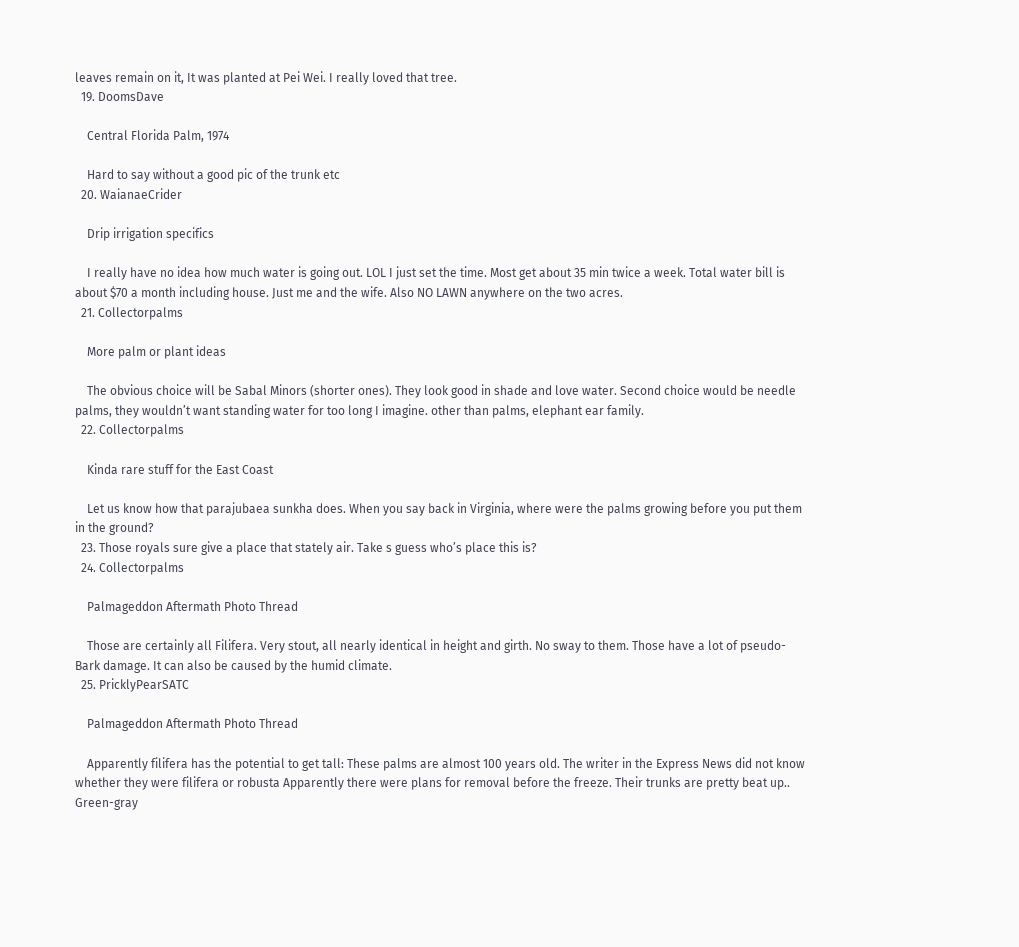leaves remain on it, It was planted at Pei Wei. I really loved that tree.
  19. DoomsDave

    Central Florida Palm, 1974

    Hard to say without a good pic of the trunk etc
  20. WaianaeCrider

    Drip irrigation specifics

    I really have no idea how much water is going out. LOL I just set the time. Most get about 35 min twice a week. Total water bill is about $70 a month including house. Just me and the wife. Also NO LAWN anywhere on the two acres.
  21. Collectorpalms

    More palm or plant ideas

    The obvious choice will be Sabal Minors (shorter ones). They look good in shade and love water. Second choice would be needle palms, they wouldn’t want standing water for too long I imagine. other than palms, elephant ear family.
  22. Collectorpalms

    Kinda rare stuff for the East Coast

    Let us know how that parajubaea sunkha does. When you say back in Virginia, where were the palms growing before you put them in the ground?
  23. Those royals sure give a place that stately air. Take s guess who’s place this is?
  24. Collectorpalms

    Palmageddon Aftermath Photo Thread

    Those are certainly all Filifera. Very stout, all nearly identical in height and girth. No sway to them. Those have a lot of pseudo-Bark damage. It can also be caused by the humid climate.
  25. PricklyPearSATC

    Palmageddon Aftermath Photo Thread

    Apparently filifera has the potential to get tall: These palms are almost 100 years old. The writer in the Express News did not know whether they were filifera or robusta Apparently there were plans for removal before the freeze. Their trunks are pretty beat up.. Green-gray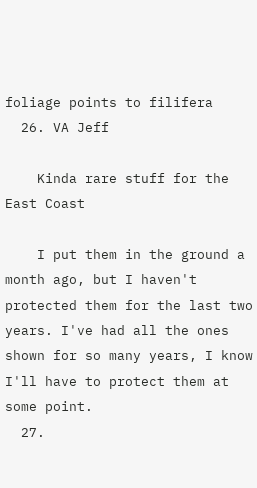foliage points to filifera
  26. VA Jeff

    Kinda rare stuff for the East Coast

    I put them in the ground a month ago, but I haven't protected them for the last two years. I've had all the ones shown for so many years, I know I'll have to protect them at some point.
  27.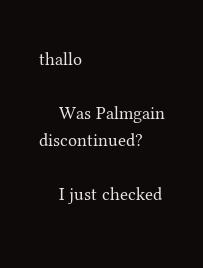thallo

    Was Palmgain discontinued?

    I just checked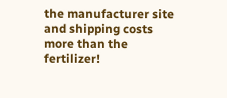the manufacturer site and shipping costs more than the fertilizer!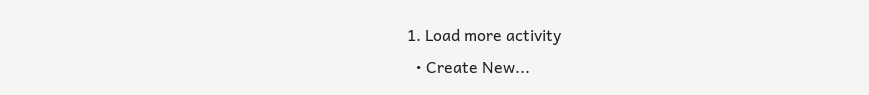1. Load more activity
  • Create New...